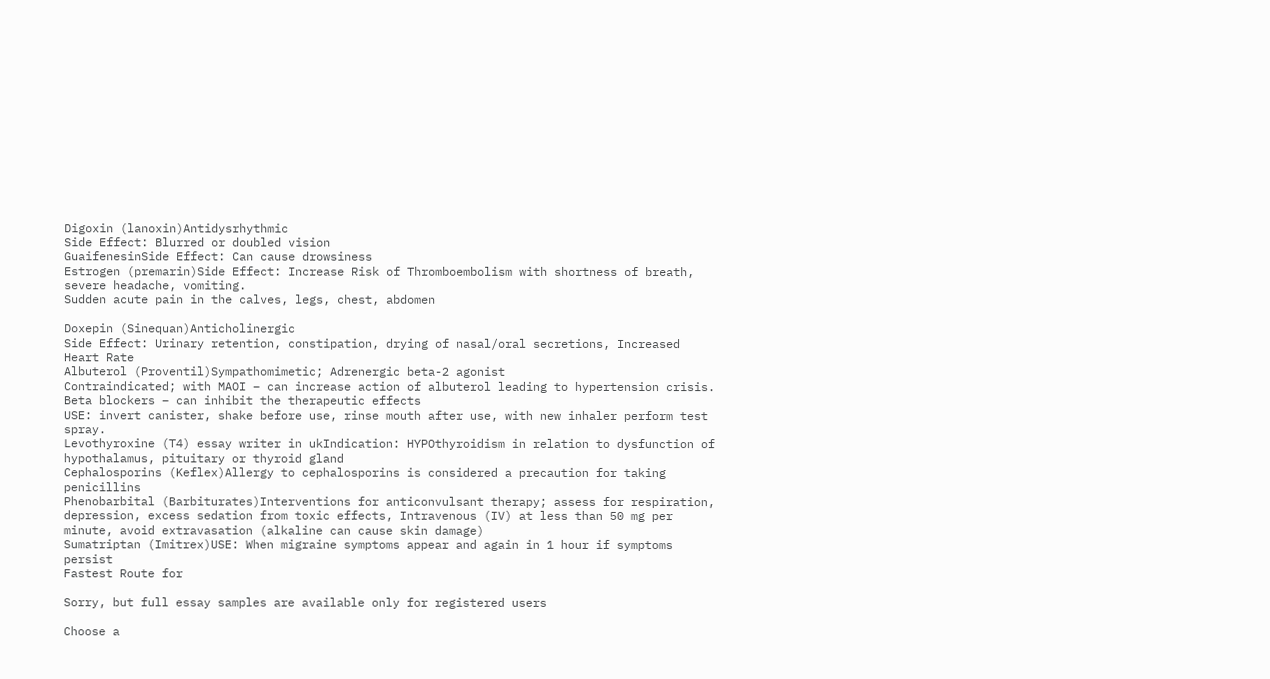Digoxin (lanoxin)Antidysrhythmic
Side Effect: Blurred or doubled vision
GuaifenesinSide Effect: Can cause drowsiness
Estrogen (premarin)Side Effect: Increase Risk of Thromboembolism with shortness of breath, severe headache, vomiting.
Sudden acute pain in the calves, legs, chest, abdomen

Doxepin (Sinequan)Anticholinergic
Side Effect: Urinary retention, constipation, drying of nasal/oral secretions, Increased Heart Rate
Albuterol (Proventil)Sympathomimetic; Adrenergic beta-2 agonist
Contraindicated; with MAOI – can increase action of albuterol leading to hypertension crisis.
Beta blockers – can inhibit the therapeutic effects
USE: invert canister, shake before use, rinse mouth after use, with new inhaler perform test spray.
Levothyroxine (T4) essay writer in ukIndication: HYPOthyroidism in relation to dysfunction of hypothalamus, pituitary or thyroid gland
Cephalosporins (Keflex)Allergy to cephalosporins is considered a precaution for taking penicillins
Phenobarbital (Barbiturates)Interventions for anticonvulsant therapy; assess for respiration, depression, excess sedation from toxic effects, Intravenous (IV) at less than 50 mg per minute, avoid extravasation (alkaline can cause skin damage)
Sumatriptan (Imitrex)USE: When migraine symptoms appear and again in 1 hour if symptoms persist
Fastest Route for

Sorry, but full essay samples are available only for registered users

Choose a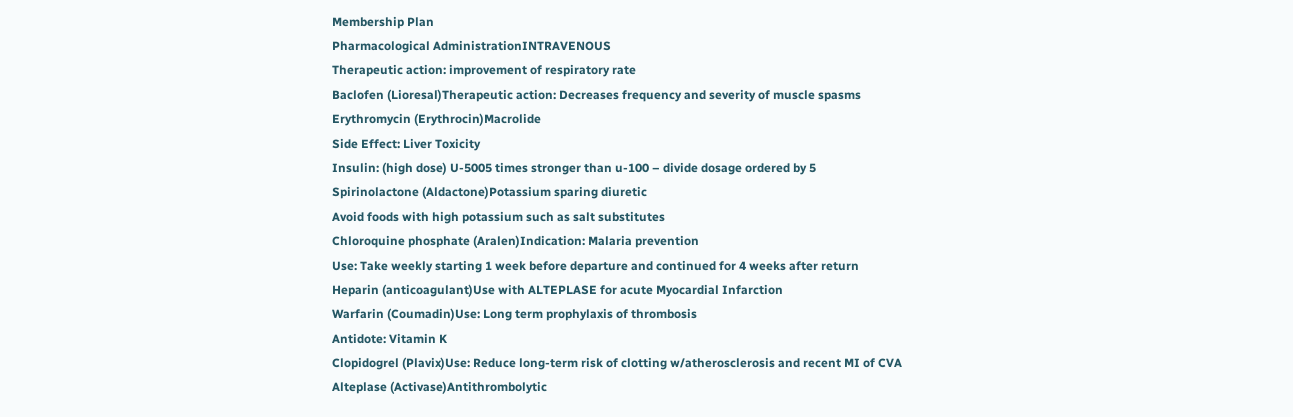Membership Plan
Pharmacological AdministrationINTRAVENOUS
Therapeutic action: improvement of respiratory rate
Baclofen (Lioresal)Therapeutic action: Decreases frequency and severity of muscle spasms
Erythromycin (Erythrocin)Macrolide
Side Effect: Liver Toxicity
Insulin: (high dose) U-5005 times stronger than u-100 – divide dosage ordered by 5
Spirinolactone (Aldactone)Potassium sparing diuretic
Avoid foods with high potassium such as salt substitutes
Chloroquine phosphate (Aralen)Indication: Malaria prevention
Use: Take weekly starting 1 week before departure and continued for 4 weeks after return
Heparin (anticoagulant)Use with ALTEPLASE for acute Myocardial Infarction
Warfarin (Coumadin)Use: Long term prophylaxis of thrombosis
Antidote: Vitamin K
Clopidogrel (Plavix)Use: Reduce long-term risk of clotting w/atherosclerosis and recent MI of CVA
Alteplase (Activase)Antithrombolytic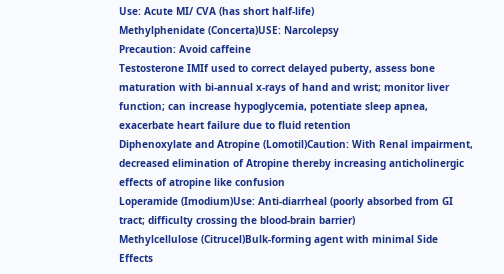Use: Acute MI/ CVA (has short half-life)
Methylphenidate (Concerta)USE: Narcolepsy
Precaution: Avoid caffeine
Testosterone IMIf used to correct delayed puberty, assess bone maturation with bi-annual x-rays of hand and wrist; monitor liver function; can increase hypoglycemia, potentiate sleep apnea, exacerbate heart failure due to fluid retention
Diphenoxylate and Atropine (Lomotil)Caution: With Renal impairment, decreased elimination of Atropine thereby increasing anticholinergic effects of atropine like confusion
Loperamide (Imodium)Use: Anti-diarrheal (poorly absorbed from GI tract; difficulty crossing the blood-brain barrier)
Methylcellulose (Citrucel)Bulk-forming agent with minimal Side Effects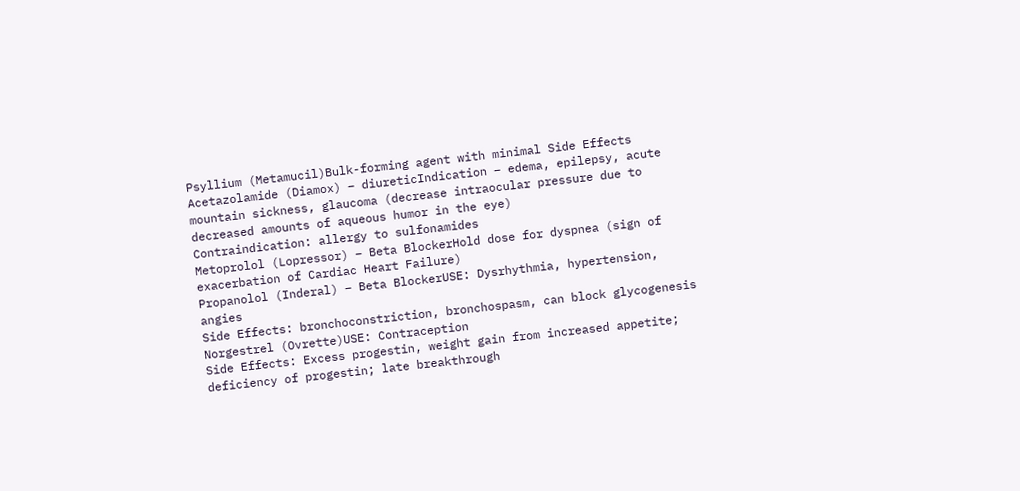Psyllium (Metamucil)Bulk-forming agent with minimal Side Effects
Acetazolamide (Diamox) – diureticIndication – edema, epilepsy, acute mountain sickness, glaucoma (decrease intraocular pressure due to decreased amounts of aqueous humor in the eye)
Contraindication: allergy to sulfonamides
Metoprolol (Lopressor) – Beta BlockerHold dose for dyspnea (sign of exacerbation of Cardiac Heart Failure)
Propanolol (Inderal) – Beta BlockerUSE: Dysrhythmia, hypertension, angies
Side Effects: bronchoconstriction, bronchospasm, can block glycogenesis
Norgestrel (Ovrette)USE: Contraception
Side Effects: Excess progestin, weight gain from increased appetite; deficiency of progestin; late breakthrough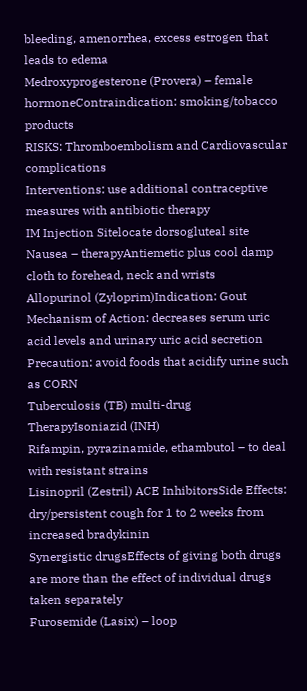bleeding, amenorrhea, excess estrogen that leads to edema
Medroxyprogesterone (Provera) – female hormoneContraindication: smoking/tobacco products
RISKS: Thromboembolism and Cardiovascular complications
Interventions: use additional contraceptive measures with antibiotic therapy
IM Injection Sitelocate dorsogluteal site
Nausea – therapyAntiemetic plus cool damp cloth to forehead, neck and wrists
Allopurinol (Zyloprim)Indication: Gout
Mechanism of Action: decreases serum uric acid levels and urinary uric acid secretion
Precaution: avoid foods that acidify urine such as CORN
Tuberculosis (TB) multi-drug TherapyIsoniazid (INH)
Rifampin, pyrazinamide, ethambutol – to deal with resistant strains
Lisinopril (Zestril) ACE InhibitorsSide Effects: dry/persistent cough for 1 to 2 weeks from increased bradykinin
Synergistic drugsEffects of giving both drugs are more than the effect of individual drugs taken separately
Furosemide (Lasix) – loop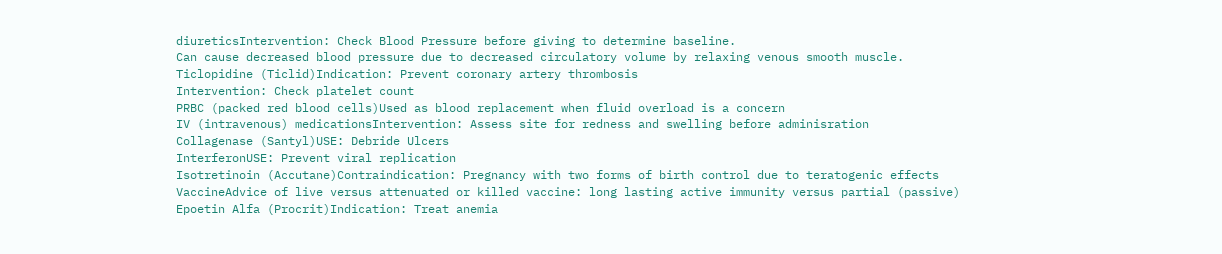diureticsIntervention: Check Blood Pressure before giving to determine baseline.
Can cause decreased blood pressure due to decreased circulatory volume by relaxing venous smooth muscle.
Ticlopidine (Ticlid)Indication: Prevent coronary artery thrombosis
Intervention: Check platelet count
PRBC (packed red blood cells)Used as blood replacement when fluid overload is a concern
IV (intravenous) medicationsIntervention: Assess site for redness and swelling before adminisration
Collagenase (Santyl)USE: Debride Ulcers
InterferonUSE: Prevent viral replication
Isotretinoin (Accutane)Contraindication: Pregnancy with two forms of birth control due to teratogenic effects
VaccineAdvice of live versus attenuated or killed vaccine: long lasting active immunity versus partial (passive)
Epoetin Alfa (Procrit)Indication: Treat anemia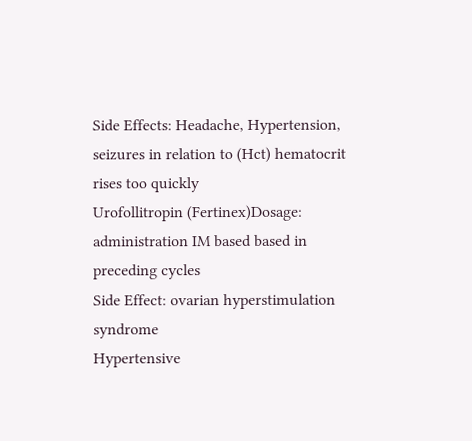Side Effects: Headache, Hypertension, seizures in relation to (Hct) hematocrit rises too quickly
Urofollitropin (Fertinex)Dosage: administration IM based based in preceding cycles
Side Effect: ovarian hyperstimulation syndrome
Hypertensive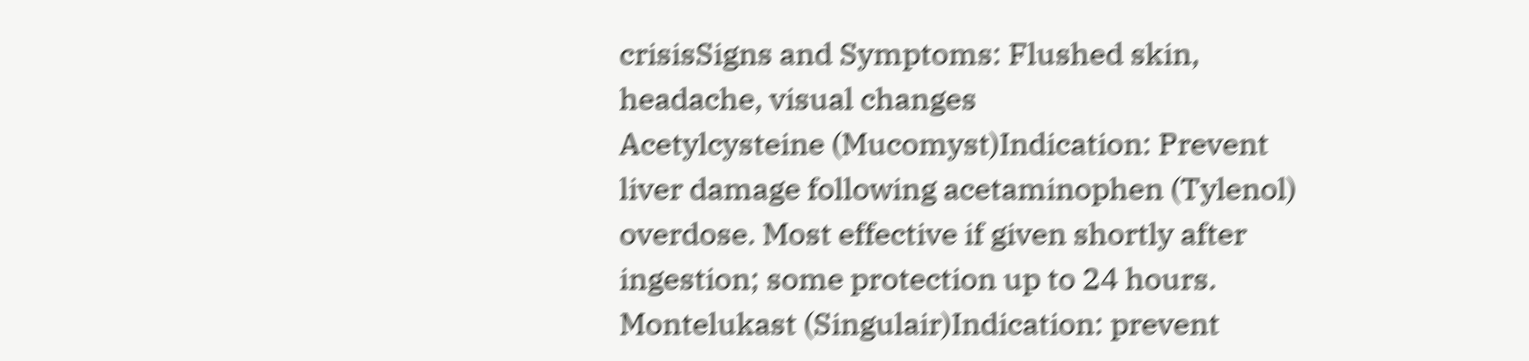crisisSigns and Symptoms: Flushed skin, headache, visual changes
Acetylcysteine (Mucomyst)Indication: Prevent liver damage following acetaminophen (Tylenol) overdose. Most effective if given shortly after ingestion; some protection up to 24 hours.
Montelukast (Singulair)Indication: prevent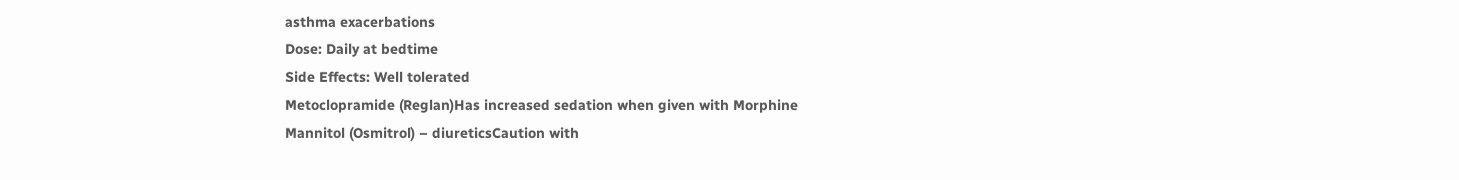asthma exacerbations
Dose: Daily at bedtime
Side Effects: Well tolerated
Metoclopramide (Reglan)Has increased sedation when given with Morphine
Mannitol (Osmitrol) – diureticsCaution with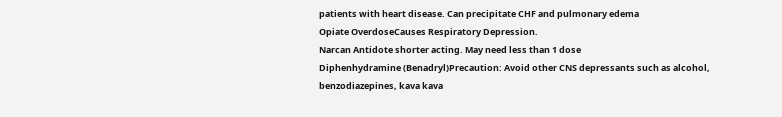patients with heart disease. Can precipitate CHF and pulmonary edema
Opiate OverdoseCauses Respiratory Depression.
Narcan Antidote shorter acting. May need less than 1 dose
Diphenhydramine (Benadryl)Precaution: Avoid other CNS depressants such as alcohol, benzodiazepines, kava kava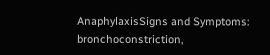AnaphylaxisSigns and Symptoms: bronchoconstriction,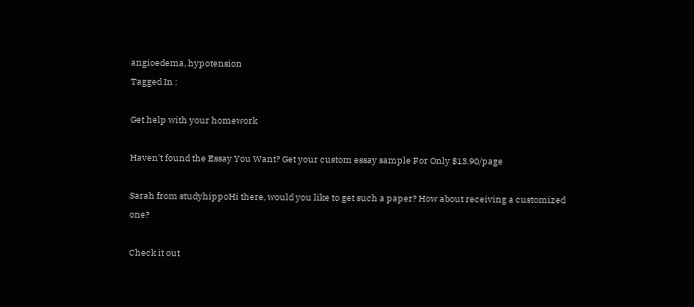angioedema, hypotension
Tagged In :

Get help with your homework

Haven't found the Essay You Want? Get your custom essay sample For Only $13.90/page

Sarah from studyhippoHi there, would you like to get such a paper? How about receiving a customized one?

Check it out